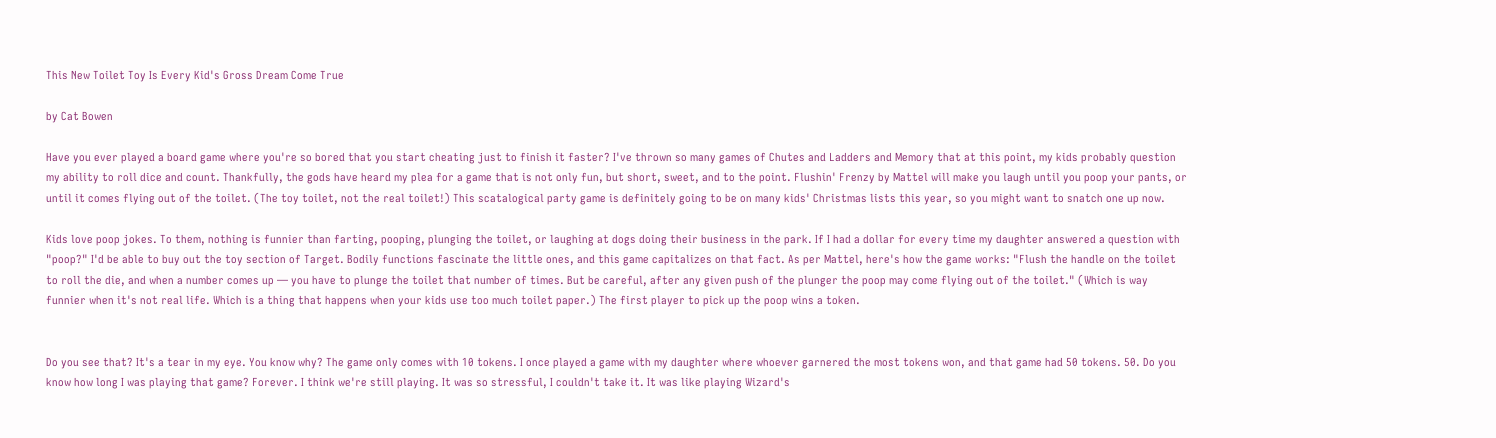This New Toilet Toy Is Every Kid's Gross Dream Come True

by Cat Bowen

Have you ever played a board game where you're so bored that you start cheating just to finish it faster? I've thrown so many games of Chutes and Ladders and Memory that at this point, my kids probably question my ability to roll dice and count. Thankfully, the gods have heard my plea for a game that is not only fun, but short, sweet, and to the point. Flushin' Frenzy by Mattel will make you laugh until you poop your pants, or until it comes flying out of the toilet. (The toy toilet, not the real toilet!) This scatalogical party game is definitely going to be on many kids' Christmas lists this year, so you might want to snatch one up now.

Kids love poop jokes. To them, nothing is funnier than farting, pooping, plunging the toilet, or laughing at dogs doing their business in the park. If I had a dollar for every time my daughter answered a question with "poop?" I'd be able to buy out the toy section of Target. Bodily functions fascinate the little ones, and this game capitalizes on that fact. As per Mattel, here's how the game works: "Flush the handle on the toilet to roll the die, and when a number comes up — you have to plunge the toilet that number of times. But be careful, after any given push of the plunger the poop may come flying out of the toilet." (Which is way funnier when it's not real life. Which is a thing that happens when your kids use too much toilet paper.) The first player to pick up the poop wins a token.


Do you see that? It's a tear in my eye. You know why? The game only comes with 10 tokens. I once played a game with my daughter where whoever garnered the most tokens won, and that game had 50 tokens. 50. Do you know how long I was playing that game? Forever. I think we're still playing. It was so stressful, I couldn't take it. It was like playing Wizard's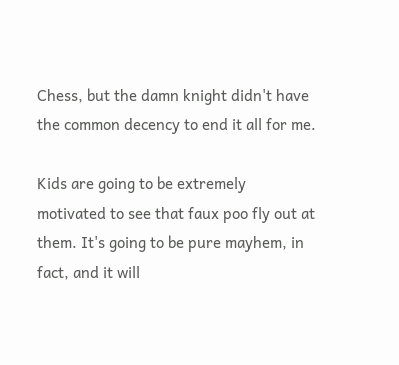Chess, but the damn knight didn't have the common decency to end it all for me.

Kids are going to be extremely motivated to see that faux poo fly out at them. It's going to be pure mayhem, in fact, and it will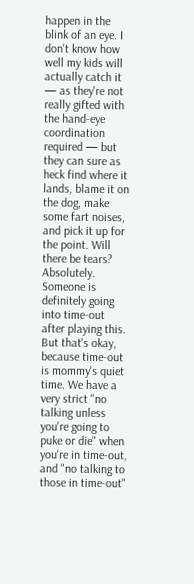happen in the blink of an eye. I don't know how well my kids will actually catch it — as they're not really gifted with the hand-eye coordination required — but they can sure as heck find where it lands, blame it on the dog, make some fart noises, and pick it up for the point. Will there be tears? Absolutely. Someone is definitely going into time-out after playing this. But that's okay, because time-out is mommy's quiet time. We have a very strict "no talking unless you're going to puke or die" when you're in time-out, and "no talking to those in time-out"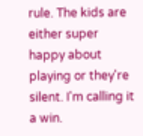rule. The kids are either super happy about playing or they're silent. I'm calling it a win.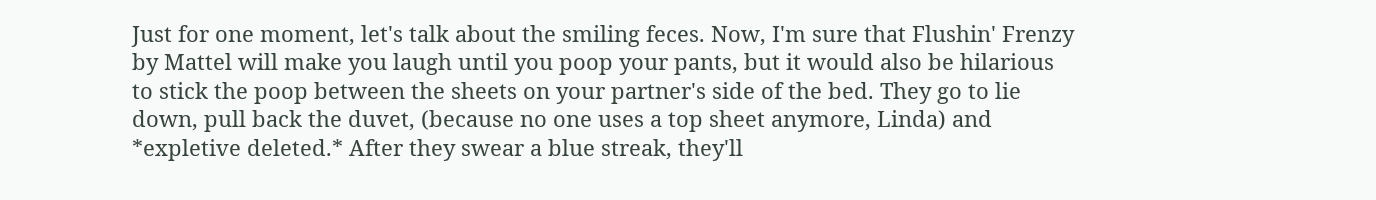Just for one moment, let's talk about the smiling feces. Now, I'm sure that Flushin' Frenzy by Mattel will make you laugh until you poop your pants, but it would also be hilarious to stick the poop between the sheets on your partner's side of the bed. They go to lie down, pull back the duvet, (because no one uses a top sheet anymore, Linda) and *expletive deleted.* After they swear a blue streak, they'll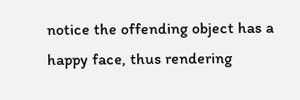notice the offending object has a happy face, thus rendering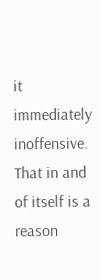it immediately inoffensive. That in and of itself is a reason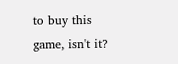to buy this game, isn't it?